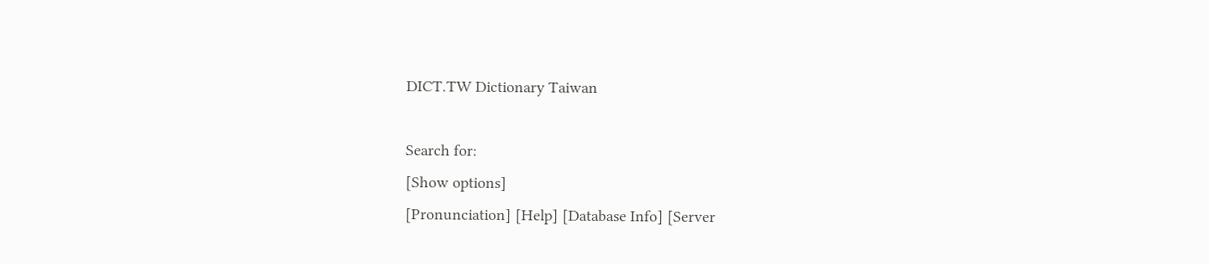DICT.TW Dictionary Taiwan

Search for:
[Show options]
[Pronunciation] [Help] [Database Info] [Server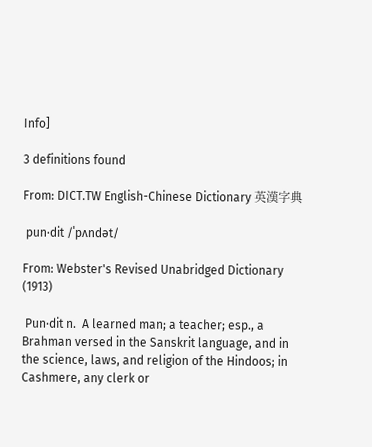Info]

3 definitions found

From: DICT.TW English-Chinese Dictionary 英漢字典

 pun·dit /ˈpʌndət/

From: Webster's Revised Unabridged Dictionary (1913)

 Pun·dit n.  A learned man; a teacher; esp., a Brahman versed in the Sanskrit language, and in the science, laws, and religion of the Hindoos; in Cashmere, any clerk or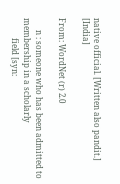native official. [Written also pandit.] [India]

From: WordNet (r) 2.0

      n : someone who has been admitted to membership in a scholarly
          field [syn: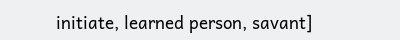initiate, learned person, savant]